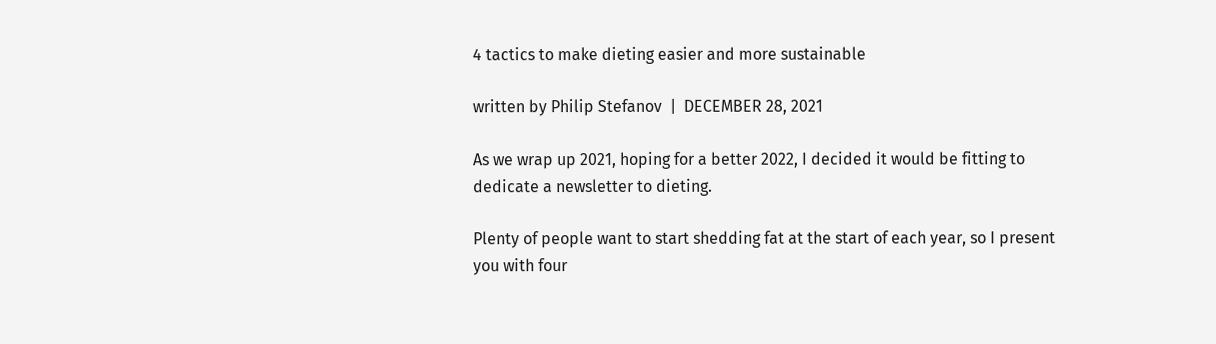4 tactics to make dieting easier and more sustainable

written by Philip Stefanov  |  DECEMBER 28, 2021

As we wrap up 2021, hoping for a better 2022, I decided it would be fitting to dedicate a newsletter to dieting.

Plenty of people want to start shedding fat at the start of each year, so I present you with four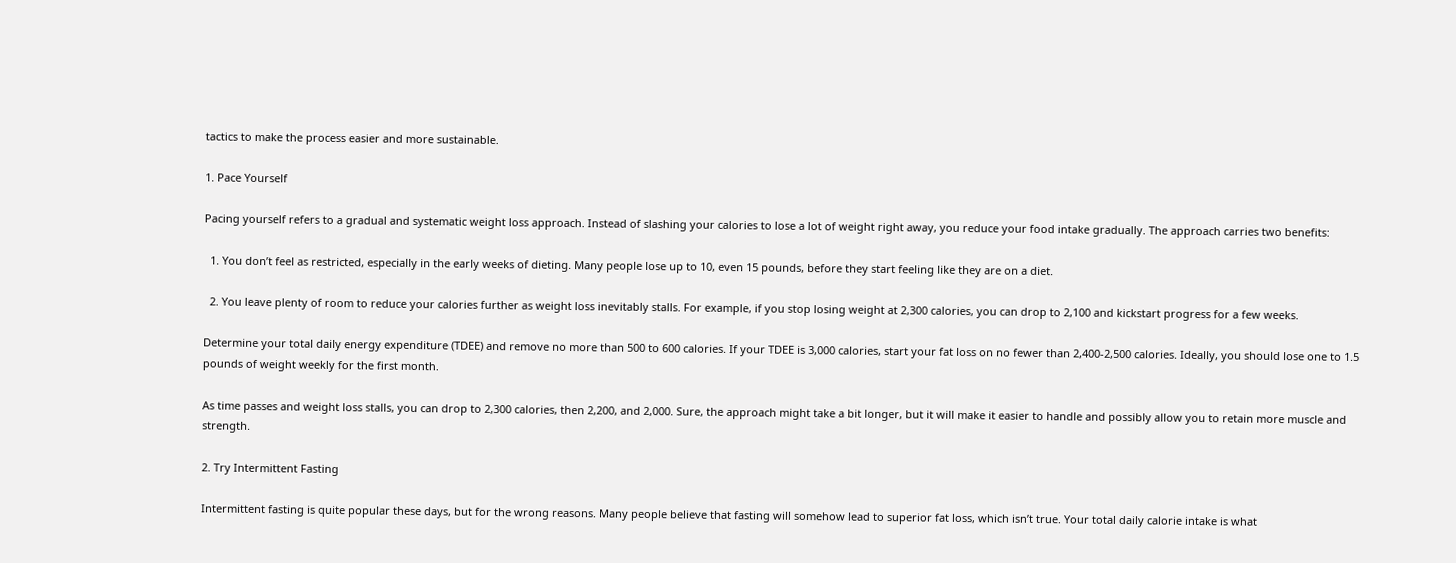tactics to make the process easier and more sustainable.

1. Pace Yourself

Pacing yourself refers to a gradual and systematic weight loss approach. Instead of slashing your calories to lose a lot of weight right away, you reduce your food intake gradually. The approach carries two benefits:

  1. You don’t feel as restricted, especially in the early weeks of dieting. Many people lose up to 10, even 15 pounds, before they start feeling like they are on a diet.

  2. You leave plenty of room to reduce your calories further as weight loss inevitably stalls. For example, if you stop losing weight at 2,300 calories, you can drop to 2,100 and kickstart progress for a few weeks.

Determine your total daily energy expenditure (TDEE) and remove no more than 500 to 600 calories. If your TDEE is 3,000 calories, start your fat loss on no fewer than 2,400-2,500 calories. Ideally, you should lose one to 1.5 pounds of weight weekly for the first month.

As time passes and weight loss stalls, you can drop to 2,300 calories, then 2,200, and 2,000. Sure, the approach might take a bit longer, but it will make it easier to handle and possibly allow you to retain more muscle and strength.

2. Try Intermittent Fasting

Intermittent fasting is quite popular these days, but for the wrong reasons. Many people believe that fasting will somehow lead to superior fat loss, which isn’t true. Your total daily calorie intake is what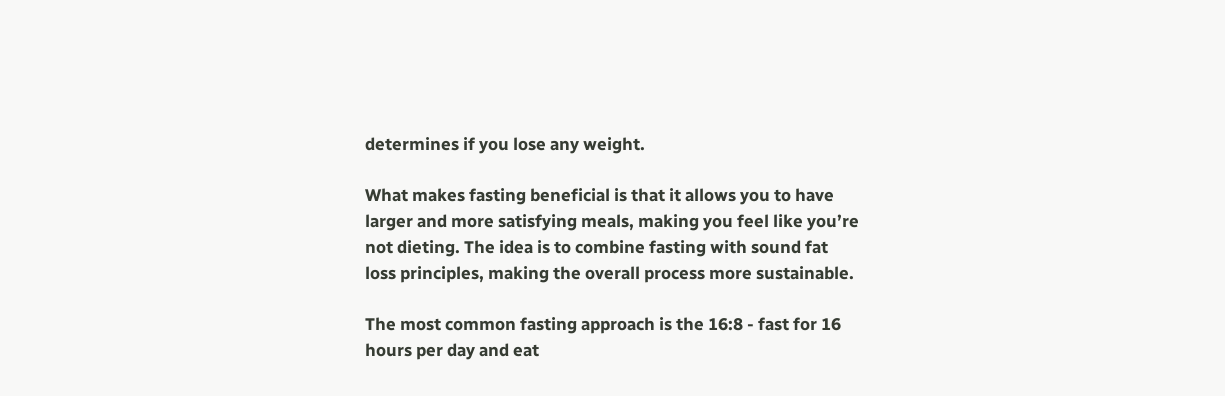determines if you lose any weight.

What makes fasting beneficial is that it allows you to have larger and more satisfying meals, making you feel like you’re not dieting. The idea is to combine fasting with sound fat loss principles, making the overall process more sustainable.

The most common fasting approach is the 16:8 - fast for 16 hours per day and eat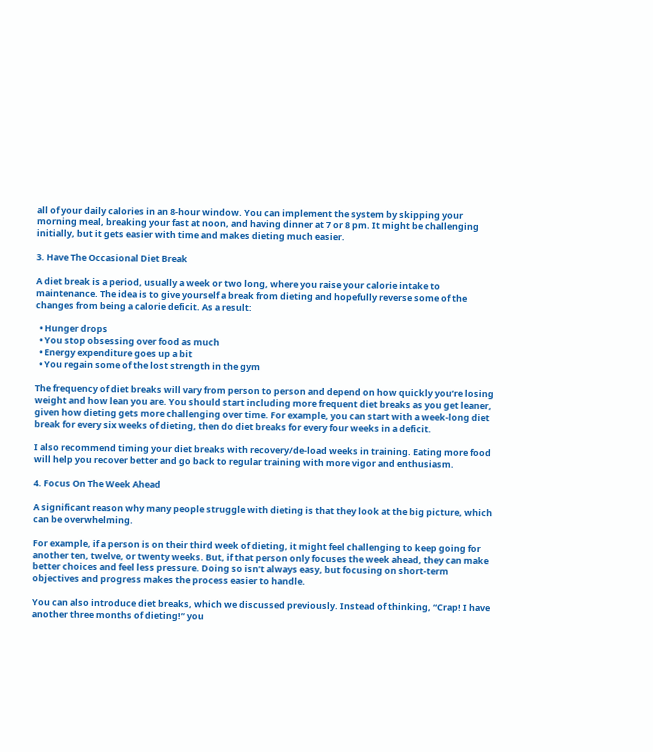all of your daily calories in an 8-hour window. You can implement the system by skipping your morning meal, breaking your fast at noon, and having dinner at 7 or 8 pm. It might be challenging initially, but it gets easier with time and makes dieting much easier.

3. Have The Occasional Diet Break

A diet break is a period, usually a week or two long, where you raise your calorie intake to maintenance. The idea is to give yourself a break from dieting and hopefully reverse some of the changes from being a calorie deficit. As a result:

  • Hunger drops
  • You stop obsessing over food as much
  • Energy expenditure goes up a bit
  • You regain some of the lost strength in the gym

The frequency of diet breaks will vary from person to person and depend on how quickly you’re losing weight and how lean you are. You should start including more frequent diet breaks as you get leaner, given how dieting gets more challenging over time. For example, you can start with a week-long diet break for every six weeks of dieting, then do diet breaks for every four weeks in a deficit.

I also recommend timing your diet breaks with recovery/de-load weeks in training. Eating more food will help you recover better and go back to regular training with more vigor and enthusiasm.

4. Focus On The Week Ahead

A significant reason why many people struggle with dieting is that they look at the big picture, which can be overwhelming.

For example, if a person is on their third week of dieting, it might feel challenging to keep going for another ten, twelve, or twenty weeks. But, if that person only focuses the week ahead, they can make better choices and feel less pressure. Doing so isn’t always easy, but focusing on short-term objectives and progress makes the process easier to handle.

You can also introduce diet breaks, which we discussed previously. Instead of thinking, “Crap! I have another three months of dieting!” you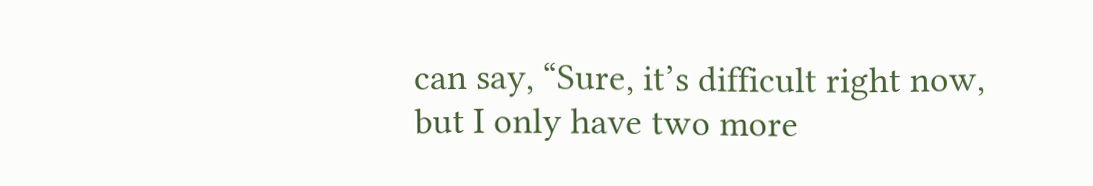can say, “Sure, it’s difficult right now, but I only have two more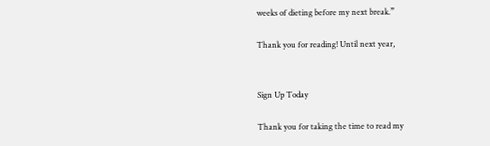weeks of dieting before my next break.”

Thank you for reading! Until next year,


Sign Up Today

Thank you for taking the time to read my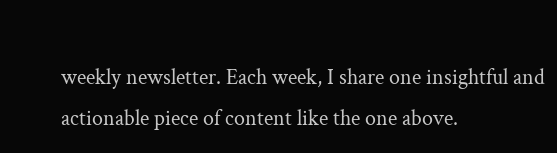weekly newsletter. Each week, I share one insightful and actionable piece of content like the one above.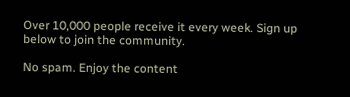Over 10,000 people receive it every week. Sign up below to join the community.

No spam. Enjoy the content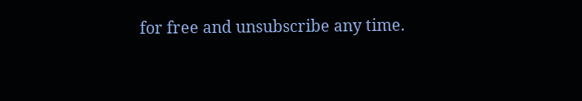for free and unsubscribe any time.